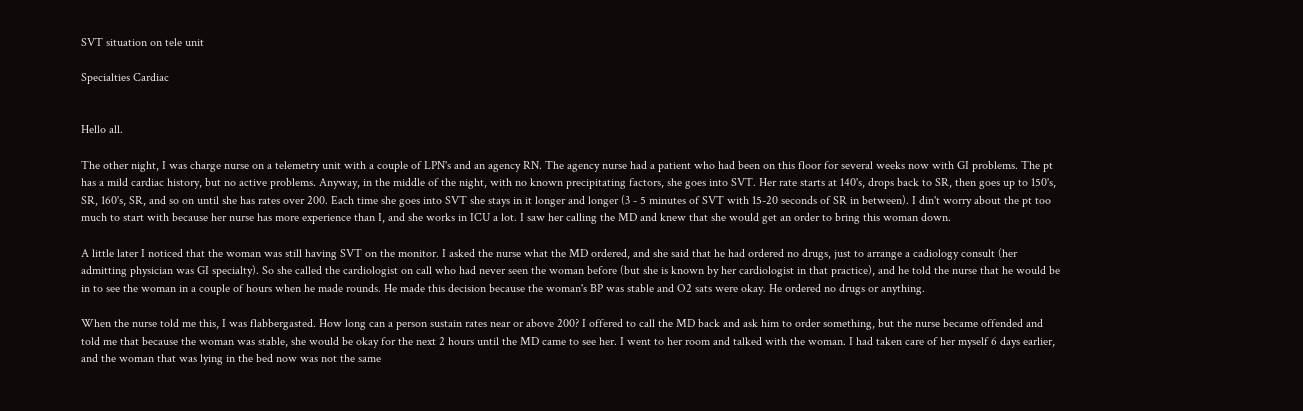SVT situation on tele unit

Specialties Cardiac


Hello all.

The other night, I was charge nurse on a telemetry unit with a couple of LPN's and an agency RN. The agency nurse had a patient who had been on this floor for several weeks now with GI problems. The pt has a mild cardiac history, but no active problems. Anyway, in the middle of the night, with no known precipitating factors, she goes into SVT. Her rate starts at 140's, drops back to SR, then goes up to 150's, SR, 160's, SR, and so on until she has rates over 200. Each time she goes into SVT she stays in it longer and longer (3 - 5 minutes of SVT with 15-20 seconds of SR in between). I din't worry about the pt too much to start with because her nurse has more experience than I, and she works in ICU a lot. I saw her calling the MD and knew that she would get an order to bring this woman down.

A little later I noticed that the woman was still having SVT on the monitor. I asked the nurse what the MD ordered, and she said that he had ordered no drugs, just to arrange a cadiology consult (her admitting physician was GI specialty). So she called the cardiologist on call who had never seen the woman before (but she is known by her cardiologist in that practice), and he told the nurse that he would be in to see the woman in a couple of hours when he made rounds. He made this decision because the woman's BP was stable and O2 sats were okay. He ordered no drugs or anything.

When the nurse told me this, I was flabbergasted. How long can a person sustain rates near or above 200? I offered to call the MD back and ask him to order something, but the nurse became offended and told me that because the woman was stable, she would be okay for the next 2 hours until the MD came to see her. I went to her room and talked with the woman. I had taken care of her myself 6 days earlier, and the woman that was lying in the bed now was not the same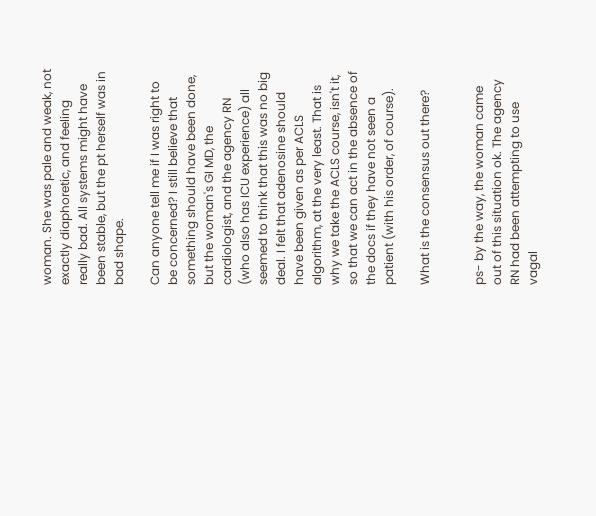woman. She was pale and weak, not exactly diaphoretic, and feeling really bad. All systems might have been stable, but the pt herself was in bad shape.

Can anyone tell me if I was right to be concerned? I still believe that something should have been done, but the woman's GI MD, the cardiologist, and the agency RN (who also has ICU experience) all seemed to think that this was no big deal. I felt that adenosine should have been given as per ACLS algorithm, at the very least. That is why we take the ACLS course, isn't it, so that we can act in the absence of the docs if they have not seen a patient (with his order, of course).

What is the consensus out there?


ps- by the way, the woman came out of this situation ok. The agency RN had been attempting to use vagal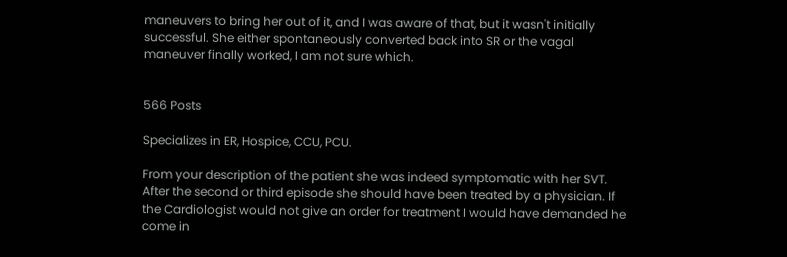maneuvers to bring her out of it, and I was aware of that, but it wasn't initially successful. She either spontaneously converted back into SR or the vagal maneuver finally worked, I am not sure which.


566 Posts

Specializes in ER, Hospice, CCU, PCU.

From your description of the patient she was indeed symptomatic with her SVT. After the second or third episode she should have been treated by a physician. If the Cardiologist would not give an order for treatment I would have demanded he come in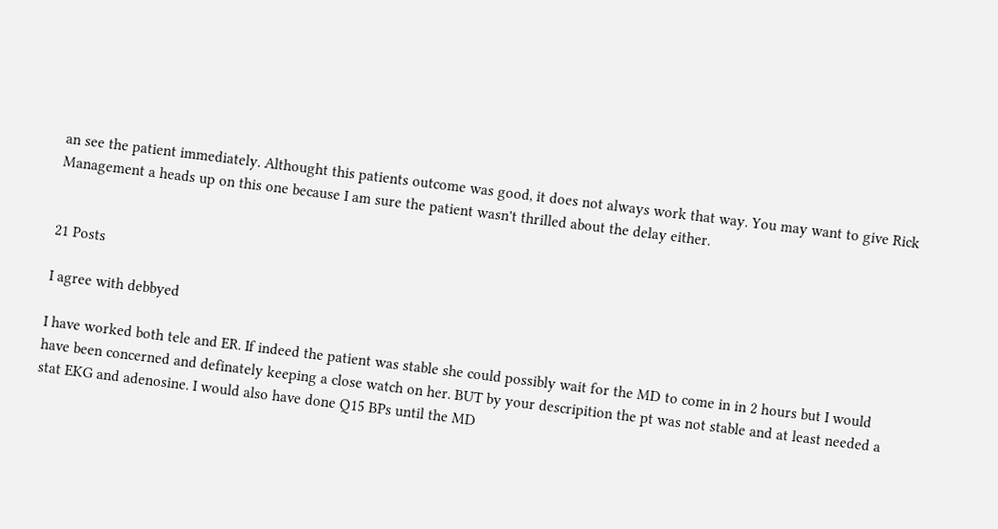an see the patient immediately. Althought this patients outcome was good, it does not always work that way. You may want to give Rick Management a heads up on this one because I am sure the patient wasn't thrilled about the delay either.


21 Posts

I agree with debbyed

I have worked both tele and ER. If indeed the patient was stable she could possibly wait for the MD to come in in 2 hours but I would have been concerned and definately keeping a close watch on her. BUT by your descripition the pt was not stable and at least needed a stat EKG and adenosine. I would also have done Q15 BPs until the MD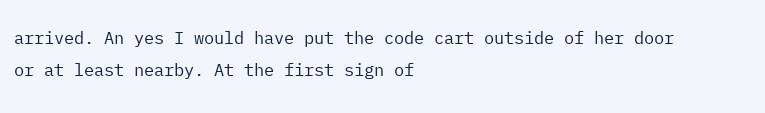arrived. An yes I would have put the code cart outside of her door or at least nearby. At the first sign of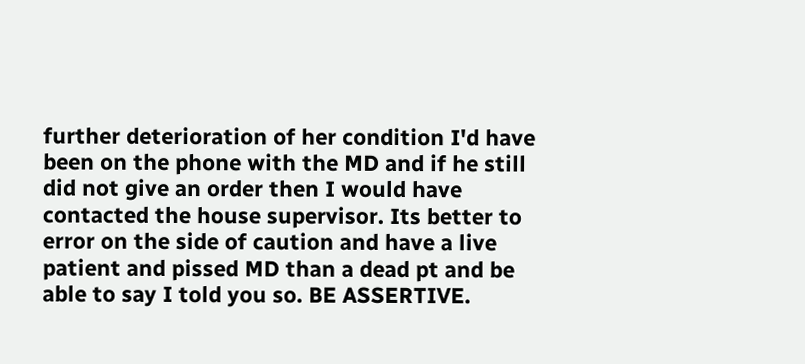further deterioration of her condition I'd have been on the phone with the MD and if he still did not give an order then I would have contacted the house supervisor. Its better to error on the side of caution and have a live patient and pissed MD than a dead pt and be able to say I told you so. BE ASSERTIVE.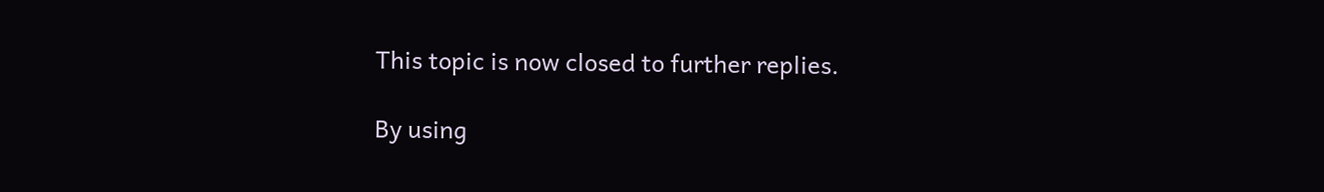This topic is now closed to further replies.

By using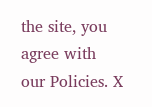the site, you agree with our Policies. X